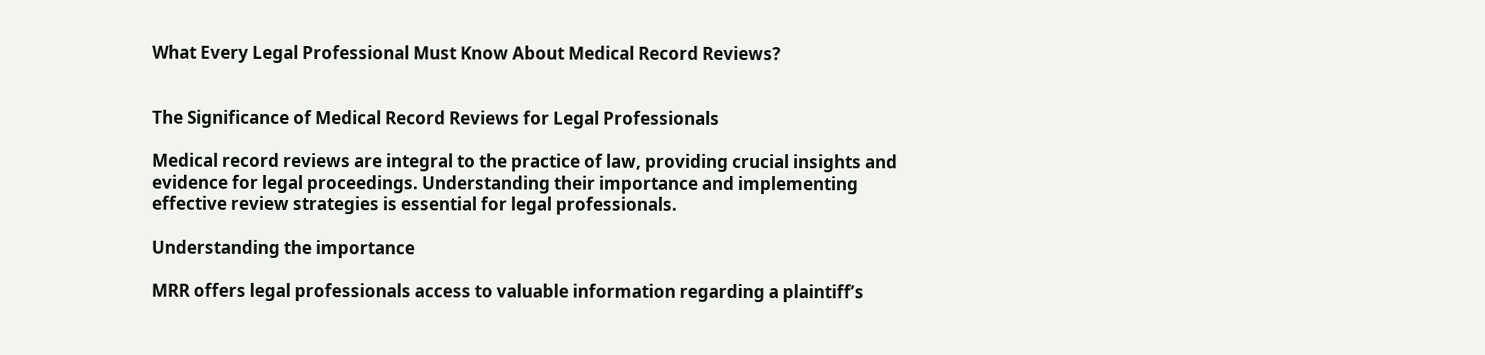What Every Legal Professional Must Know About Medical Record Reviews?


The Significance of Medical Record Reviews for Legal Professionals

Medical record reviews are integral to the practice of law, providing crucial insights and evidence for legal proceedings. Understanding their importance and implementing effective review strategies is essential for legal professionals.

Understanding the importance

MRR offers legal professionals access to valuable information regarding a plaintiff’s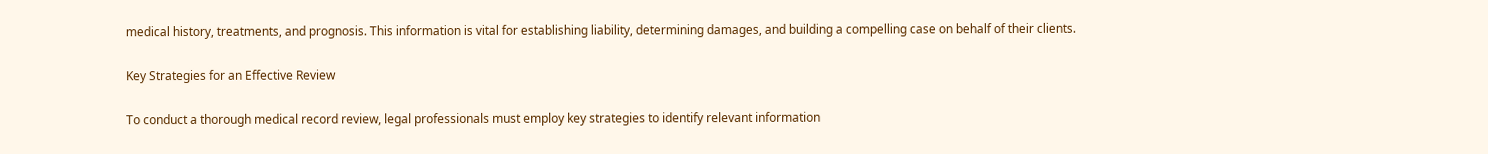medical history, treatments, and prognosis. This information is vital for establishing liability, determining damages, and building a compelling case on behalf of their clients.

Key Strategies for an Effective Review

To conduct a thorough medical record review, legal professionals must employ key strategies to identify relevant information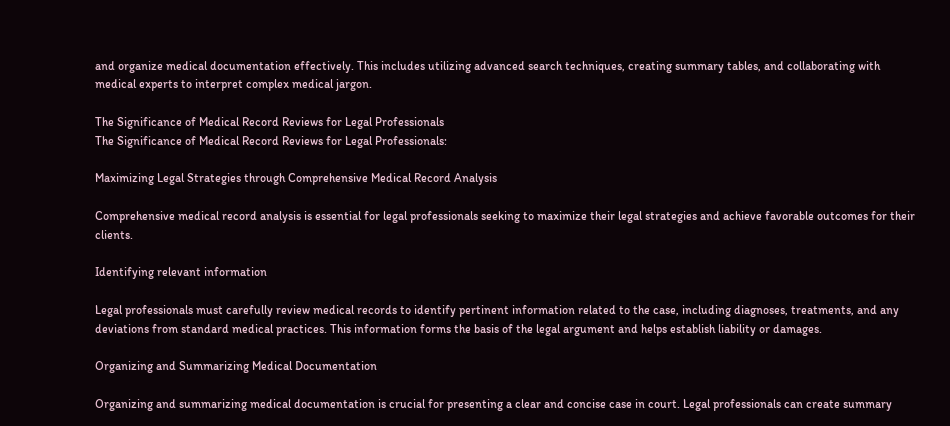and organize medical documentation effectively. This includes utilizing advanced search techniques, creating summary tables, and collaborating with medical experts to interpret complex medical jargon.

The Significance of Medical Record Reviews for Legal Professionals
The Significance of Medical Record Reviews for Legal Professionals:

Maximizing Legal Strategies through Comprehensive Medical Record Analysis

Comprehensive medical record analysis is essential for legal professionals seeking to maximize their legal strategies and achieve favorable outcomes for their clients.

Identifying relevant information

Legal professionals must carefully review medical records to identify pertinent information related to the case, including diagnoses, treatments, and any deviations from standard medical practices. This information forms the basis of the legal argument and helps establish liability or damages.

Organizing and Summarizing Medical Documentation

Organizing and summarizing medical documentation is crucial for presenting a clear and concise case in court. Legal professionals can create summary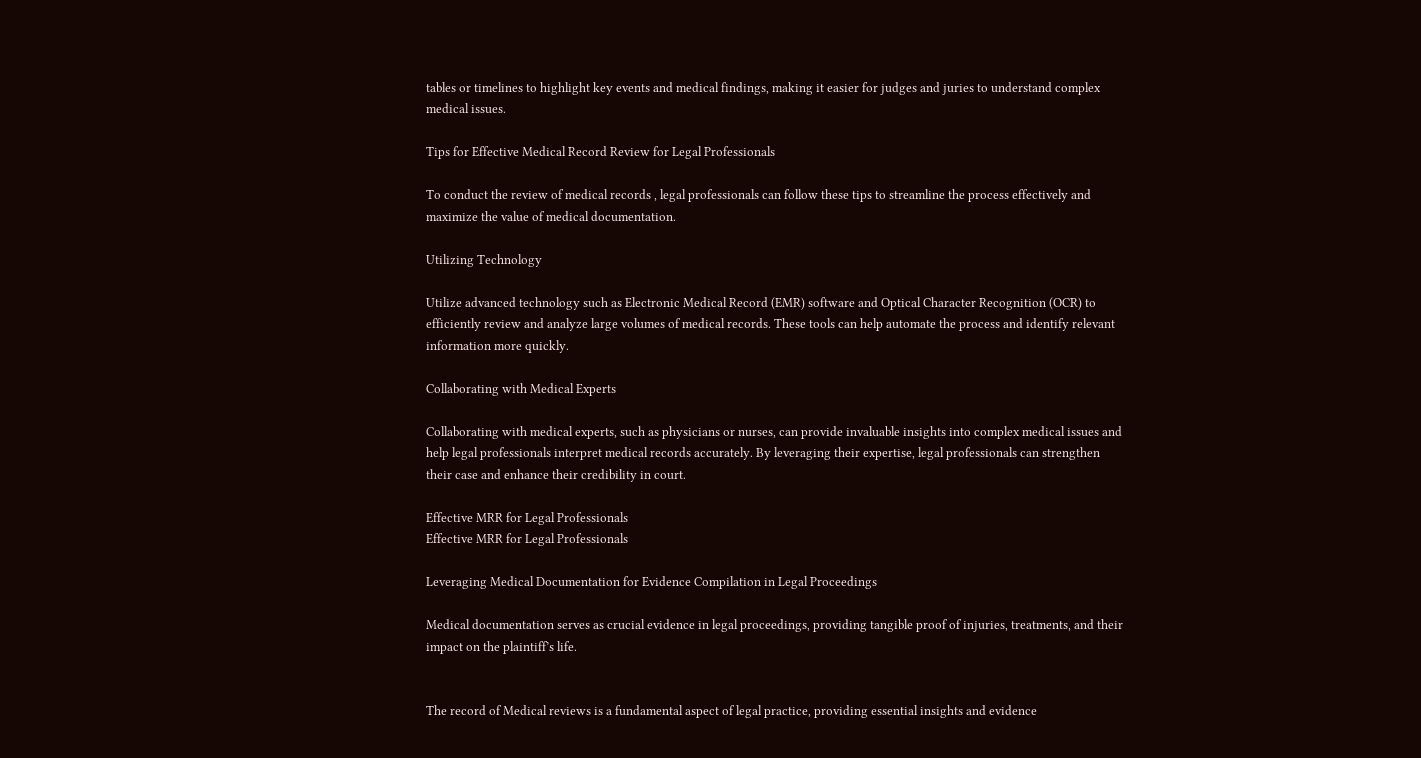tables or timelines to highlight key events and medical findings, making it easier for judges and juries to understand complex medical issues.

Tips for Effective Medical Record Review for Legal Professionals

To conduct the review of medical records , legal professionals can follow these tips to streamline the process effectively and maximize the value of medical documentation.

Utilizing Technology

Utilize advanced technology such as Electronic Medical Record (EMR) software and Optical Character Recognition (OCR) to efficiently review and analyze large volumes of medical records. These tools can help automate the process and identify relevant information more quickly.

Collaborating with Medical Experts

Collaborating with medical experts, such as physicians or nurses, can provide invaluable insights into complex medical issues and help legal professionals interpret medical records accurately. By leveraging their expertise, legal professionals can strengthen their case and enhance their credibility in court.

Effective MRR for Legal Professionals
Effective MRR for Legal Professionals

Leveraging Medical Documentation for Evidence Compilation in Legal Proceedings

Medical documentation serves as crucial evidence in legal proceedings, providing tangible proof of injuries, treatments, and their impact on the plaintiff’s life.


The record of Medical reviews is a fundamental aspect of legal practice, providing essential insights and evidence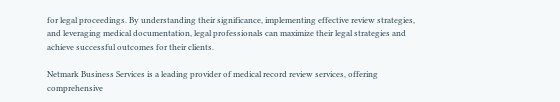for legal proceedings. By understanding their significance, implementing effective review strategies, and leveraging medical documentation, legal professionals can maximize their legal strategies and achieve successful outcomes for their clients.

Netmark Business Services is a leading provider of medical record review services, offering comprehensive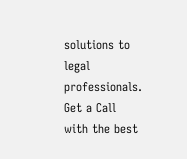solutions to legal professionals. Get a Call with the best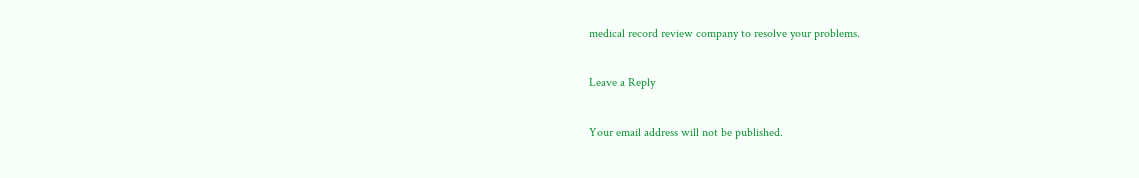medical record review company to resolve your problems.

Leave a Reply

Your email address will not be published.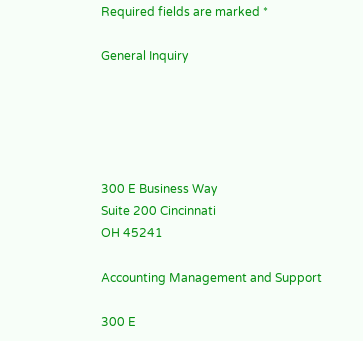Required fields are marked *

General Inquiry





300 E Business Way
Suite 200 Cincinnati
OH 45241

Accounting Management and Support

300 E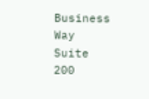Business Way
Suite 200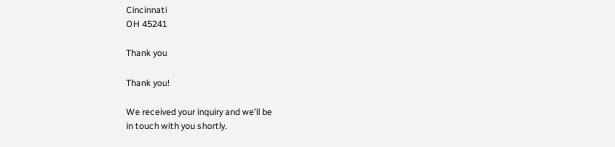Cincinnati
OH 45241

Thank you

Thank you!

We received your inquiry and we’ll be
in touch with you shortly.